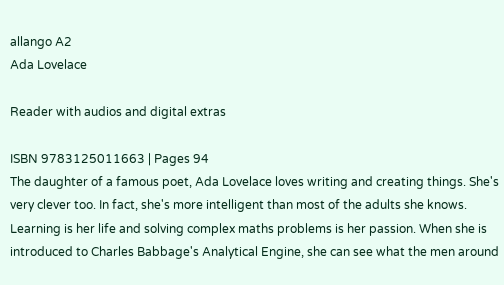allango A2
Ada Lovelace

Reader with audios and digital extras

ISBN 9783125011663 | Pages 94
The daughter of a famous poet, Ada Lovelace loves writing and creating things. She's very clever too. In fact, she's more intelligent than most of the adults she knows. Learning is her life and solving complex maths problems is her passion. When she is introduced to Charles Babbage's Analytical Engine, she can see what the men around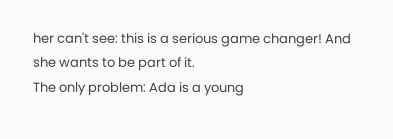her can't see: this is a serious game changer! And  she wants to be part of it.
The only problem: Ada is a young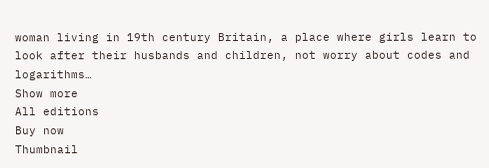woman living in 19th century Britain, a place where girls learn to look after their husbands and children, not worry about codes and logarithms…
Show more
All editions
Buy now
Thumbnail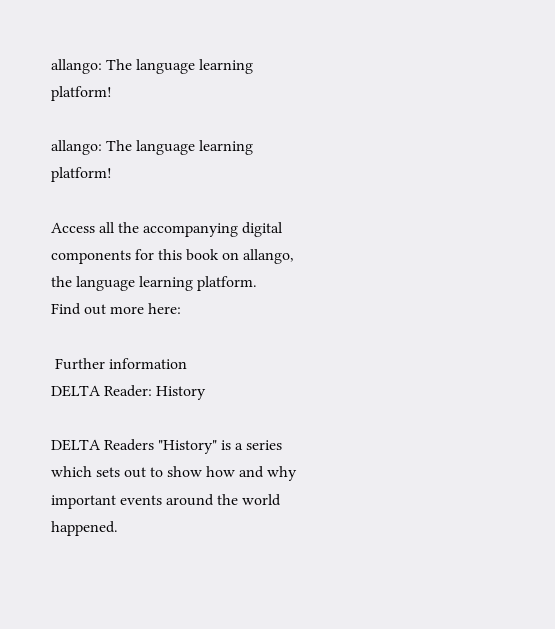allango: The language learning platform!

allango: The language learning platform!

Access all the accompanying digital components for this book on allango, the language learning platform.
Find out more here:

 Further information
DELTA Reader: History

DELTA Readers "History" is a series which sets out to show how and why important events around the world happened.